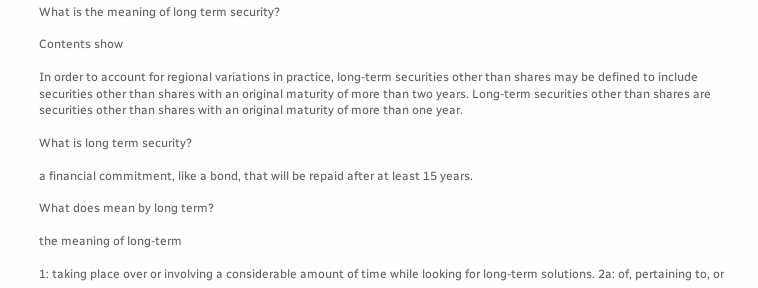What is the meaning of long term security?

Contents show

In order to account for regional variations in practice, long-term securities other than shares may be defined to include securities other than shares with an original maturity of more than two years. Long-term securities other than shares are securities other than shares with an original maturity of more than one year.

What is long term security?

a financial commitment, like a bond, that will be repaid after at least 15 years.

What does mean by long term?

the meaning of long-term

1: taking place over or involving a considerable amount of time while looking for long-term solutions. 2a: of, pertaining to, or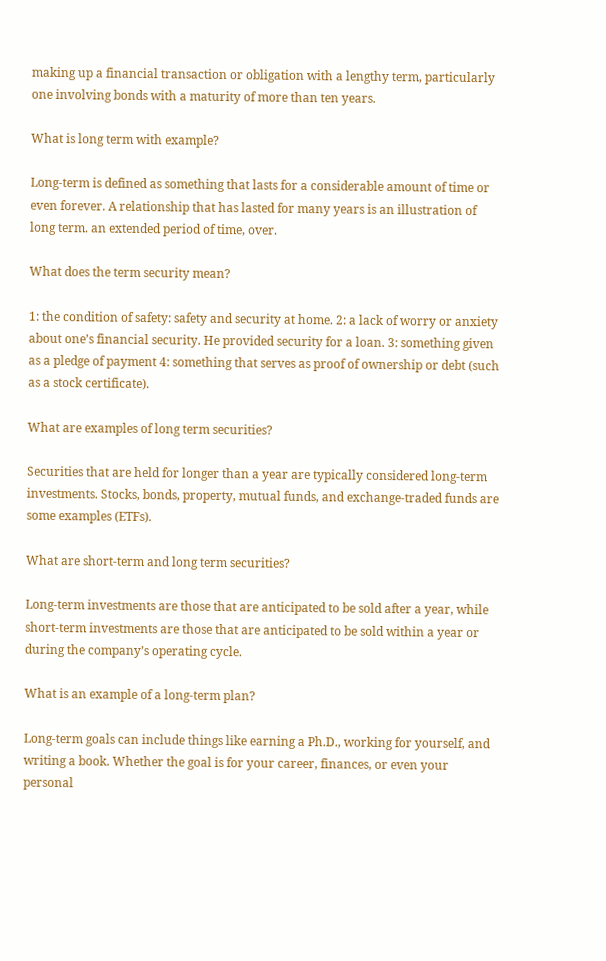making up a financial transaction or obligation with a lengthy term, particularly one involving bonds with a maturity of more than ten years.

What is long term with example?

Long-term is defined as something that lasts for a considerable amount of time or even forever. A relationship that has lasted for many years is an illustration of long term. an extended period of time, over.

What does the term security mean?

1: the condition of safety: safety and security at home. 2: a lack of worry or anxiety about one’s financial security. He provided security for a loan. 3: something given as a pledge of payment 4: something that serves as proof of ownership or debt (such as a stock certificate).

What are examples of long term securities?

Securities that are held for longer than a year are typically considered long-term investments. Stocks, bonds, property, mutual funds, and exchange-traded funds are some examples (ETFs).

What are short-term and long term securities?

Long-term investments are those that are anticipated to be sold after a year, while short-term investments are those that are anticipated to be sold within a year or during the company’s operating cycle.

What is an example of a long-term plan?

Long-term goals can include things like earning a Ph.D., working for yourself, and writing a book. Whether the goal is for your career, finances, or even your personal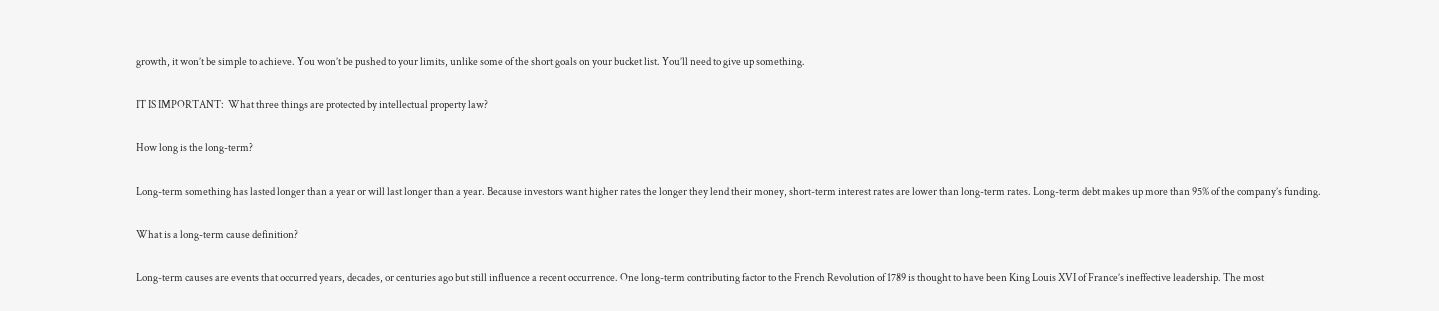growth, it won’t be simple to achieve. You won’t be pushed to your limits, unlike some of the short goals on your bucket list. You’ll need to give up something.

IT IS IMPORTANT:  What three things are protected by intellectual property law?

How long is the long-term?

Long-term something has lasted longer than a year or will last longer than a year. Because investors want higher rates the longer they lend their money, short-term interest rates are lower than long-term rates. Long-term debt makes up more than 95% of the company’s funding.

What is a long-term cause definition?

Long-term causes are events that occurred years, decades, or centuries ago but still influence a recent occurrence. One long-term contributing factor to the French Revolution of 1789 is thought to have been King Louis XVI of France’s ineffective leadership. The most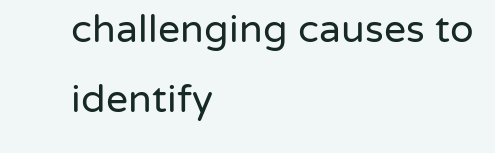challenging causes to identify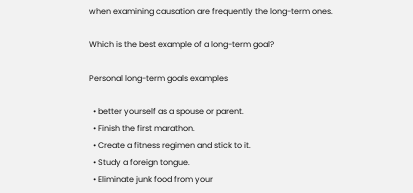when examining causation are frequently the long-term ones.

Which is the best example of a long-term goal?

Personal long-term goals examples

  • better yourself as a spouse or parent.
  • Finish the first marathon.
  • Create a fitness regimen and stick to it.
  • Study a foreign tongue.
  • Eliminate junk food from your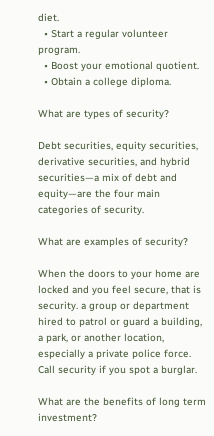diet.
  • Start a regular volunteer program.
  • Boost your emotional quotient.
  • Obtain a college diploma.

What are types of security?

Debt securities, equity securities, derivative securities, and hybrid securities—a mix of debt and equity—are the four main categories of security.

What are examples of security?

When the doors to your home are locked and you feel secure, that is security. a group or department hired to patrol or guard a building, a park, or another location, especially a private police force. Call security if you spot a burglar.

What are the benefits of long term investment?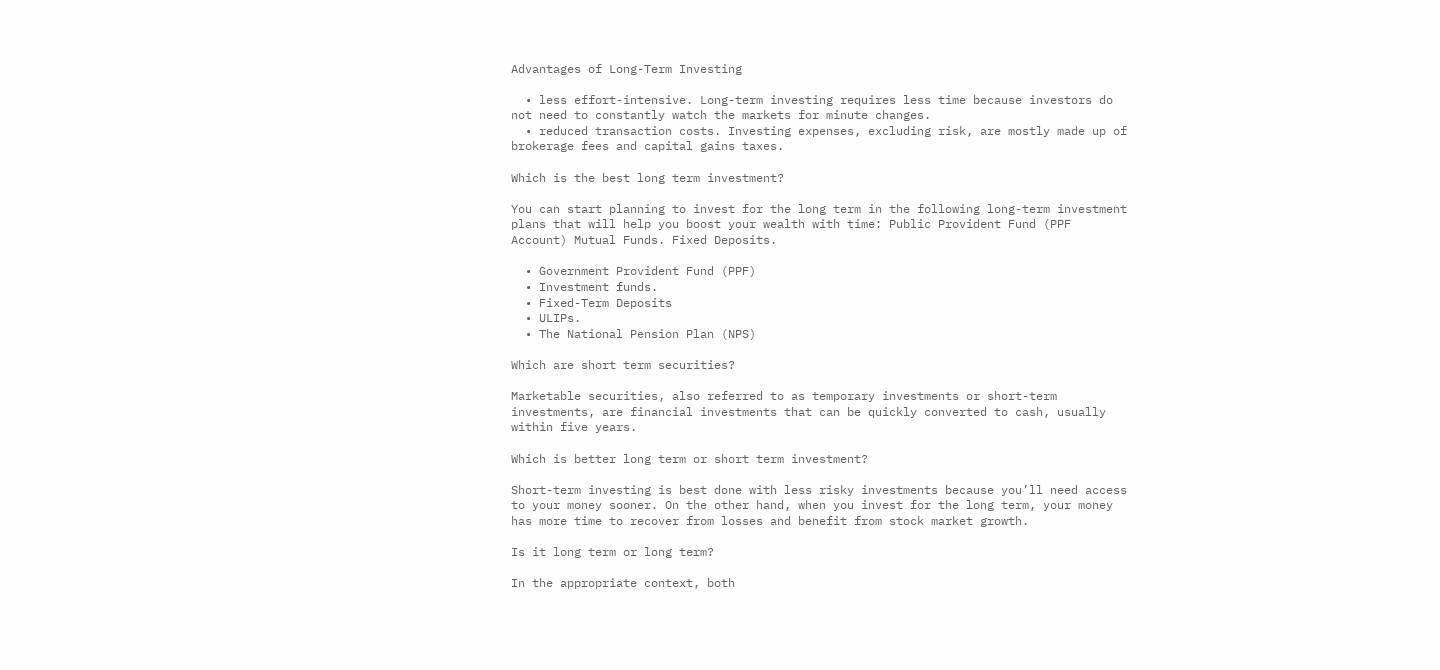Advantages of Long-Term Investing

  • less effort-intensive. Long-term investing requires less time because investors do not need to constantly watch the markets for minute changes.
  • reduced transaction costs. Investing expenses, excluding risk, are mostly made up of brokerage fees and capital gains taxes.

Which is the best long term investment?

You can start planning to invest for the long term in the following long-term investment plans that will help you boost your wealth with time: Public Provident Fund (PPF Account) Mutual Funds. Fixed Deposits.

  • Government Provident Fund (PPF)
  • Investment funds.
  • Fixed-Term Deposits
  • ULIPs.
  • The National Pension Plan (NPS)

Which are short term securities?

Marketable securities, also referred to as temporary investments or short-term investments, are financial investments that can be quickly converted to cash, usually within five years.

Which is better long term or short term investment?

Short-term investing is best done with less risky investments because you’ll need access to your money sooner. On the other hand, when you invest for the long term, your money has more time to recover from losses and benefit from stock market growth.

Is it long term or long term?

In the appropriate context, both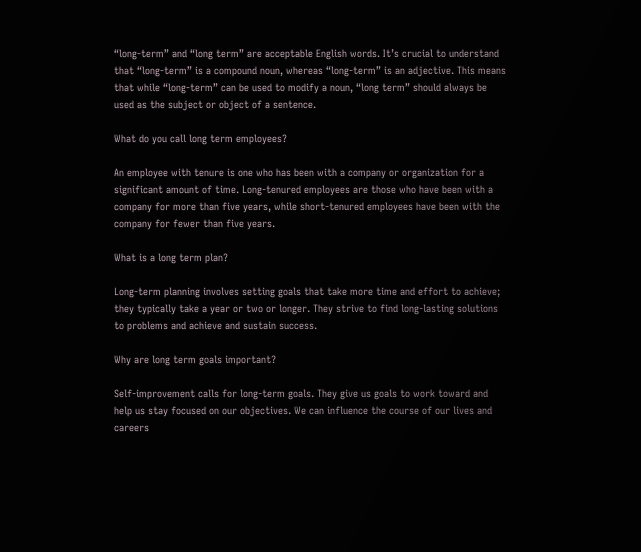“long-term” and “long term” are acceptable English words. It’s crucial to understand that “long-term” is a compound noun, whereas “long-term” is an adjective. This means that while “long-term” can be used to modify a noun, “long term” should always be used as the subject or object of a sentence.

What do you call long term employees?

An employee with tenure is one who has been with a company or organization for a significant amount of time. Long-tenured employees are those who have been with a company for more than five years, while short-tenured employees have been with the company for fewer than five years.

What is a long term plan?

Long-term planning involves setting goals that take more time and effort to achieve; they typically take a year or two or longer. They strive to find long-lasting solutions to problems and achieve and sustain success.

Why are long term goals important?

Self-improvement calls for long-term goals. They give us goals to work toward and help us stay focused on our objectives. We can influence the course of our lives and careers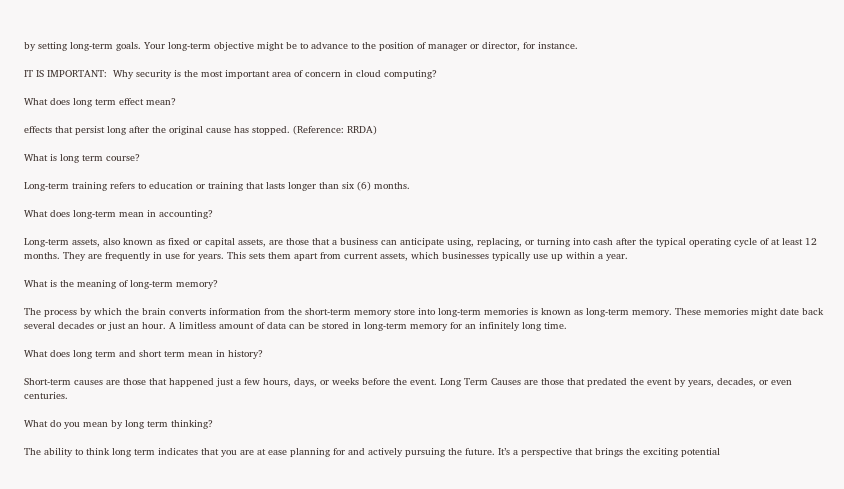by setting long-term goals. Your long-term objective might be to advance to the position of manager or director, for instance.

IT IS IMPORTANT:  Why security is the most important area of concern in cloud computing?

What does long term effect mean?

effects that persist long after the original cause has stopped. (Reference: RRDA)

What is long term course?

Long-term training refers to education or training that lasts longer than six (6) months.

What does long-term mean in accounting?

Long-term assets, also known as fixed or capital assets, are those that a business can anticipate using, replacing, or turning into cash after the typical operating cycle of at least 12 months. They are frequently in use for years. This sets them apart from current assets, which businesses typically use up within a year.

What is the meaning of long-term memory?

The process by which the brain converts information from the short-term memory store into long-term memories is known as long-term memory. These memories might date back several decades or just an hour. A limitless amount of data can be stored in long-term memory for an infinitely long time.

What does long term and short term mean in history?

Short-term causes are those that happened just a few hours, days, or weeks before the event. Long Term Causes are those that predated the event by years, decades, or even centuries.

What do you mean by long term thinking?

The ability to think long term indicates that you are at ease planning for and actively pursuing the future. It’s a perspective that brings the exciting potential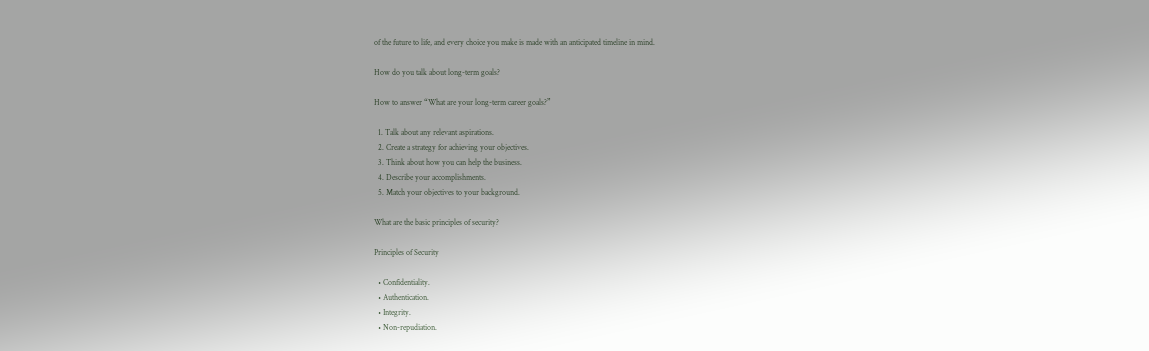of the future to life, and every choice you make is made with an anticipated timeline in mind.

How do you talk about long-term goals?

How to answer “What are your long-term career goals?”

  1. Talk about any relevant aspirations.
  2. Create a strategy for achieving your objectives.
  3. Think about how you can help the business.
  4. Describe your accomplishments.
  5. Match your objectives to your background.

What are the basic principles of security?

Principles of Security

  • Confidentiality.
  • Authentication.
  • Integrity.
  • Non-repudiation.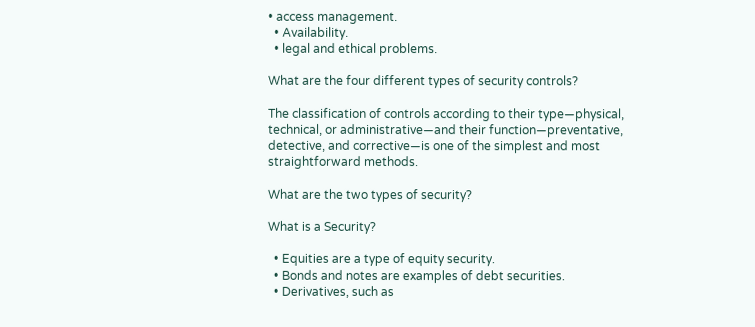• access management.
  • Availability.
  • legal and ethical problems.

What are the four different types of security controls?

The classification of controls according to their type—physical, technical, or administrative—and their function—preventative, detective, and corrective—is one of the simplest and most straightforward methods.

What are the two types of security?

What is a Security?

  • Equities are a type of equity security.
  • Bonds and notes are examples of debt securities.
  • Derivatives, such as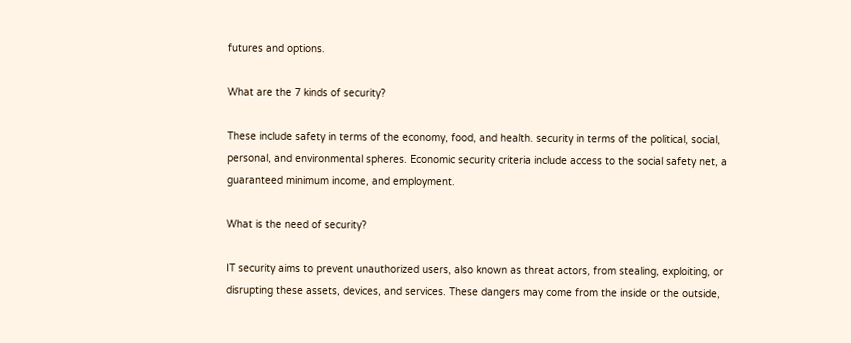futures and options.

What are the 7 kinds of security?

These include safety in terms of the economy, food, and health. security in terms of the political, social, personal, and environmental spheres. Economic security criteria include access to the social safety net, a guaranteed minimum income, and employment.

What is the need of security?

IT security aims to prevent unauthorized users, also known as threat actors, from stealing, exploiting, or disrupting these assets, devices, and services. These dangers may come from the inside or the outside,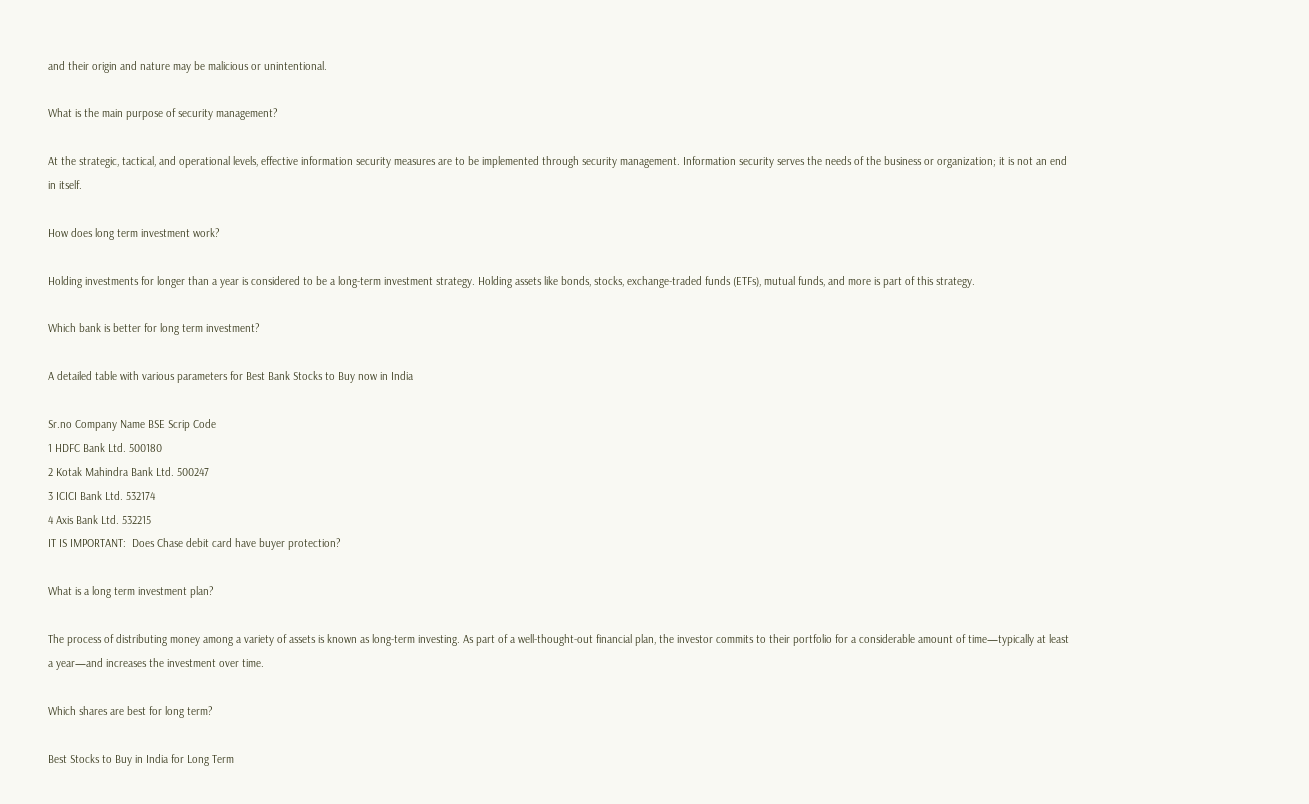and their origin and nature may be malicious or unintentional.

What is the main purpose of security management?

At the strategic, tactical, and operational levels, effective information security measures are to be implemented through security management. Information security serves the needs of the business or organization; it is not an end in itself.

How does long term investment work?

Holding investments for longer than a year is considered to be a long-term investment strategy. Holding assets like bonds, stocks, exchange-traded funds (ETFs), mutual funds, and more is part of this strategy.

Which bank is better for long term investment?

A detailed table with various parameters for Best Bank Stocks to Buy now in India

Sr.no Company Name BSE Scrip Code
1 HDFC Bank Ltd. 500180
2 Kotak Mahindra Bank Ltd. 500247
3 ICICI Bank Ltd. 532174
4 Axis Bank Ltd. 532215
IT IS IMPORTANT:  Does Chase debit card have buyer protection?

What is a long term investment plan?

The process of distributing money among a variety of assets is known as long-term investing. As part of a well-thought-out financial plan, the investor commits to their portfolio for a considerable amount of time—typically at least a year—and increases the investment over time.

Which shares are best for long term?

Best Stocks to Buy in India for Long Term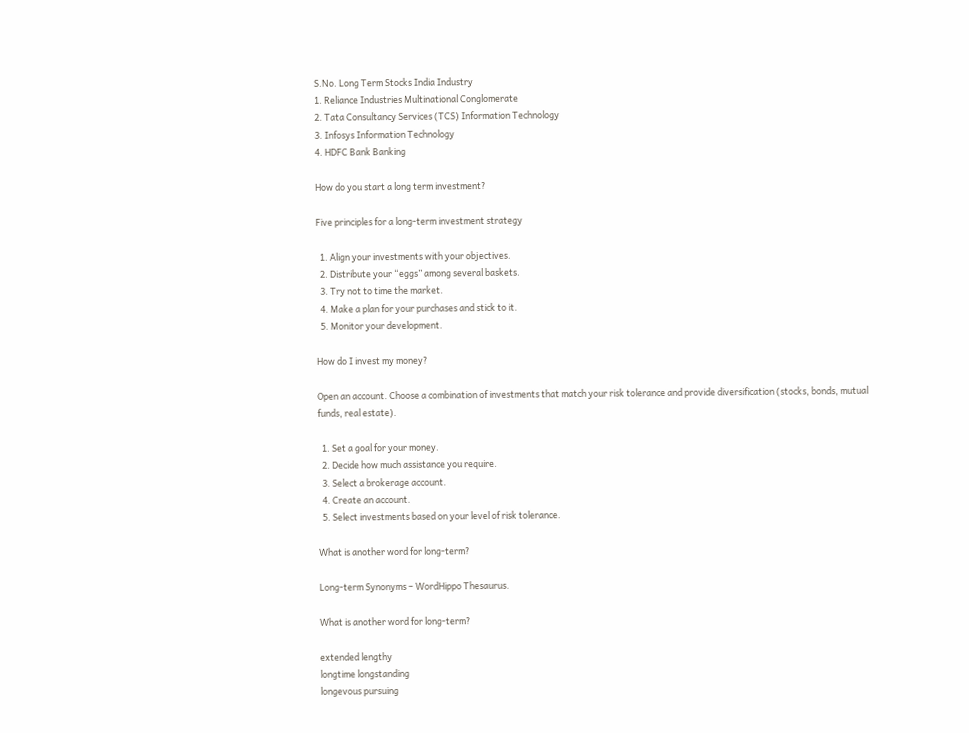S.No. Long Term Stocks India Industry
1. Reliance Industries Multinational Conglomerate
2. Tata Consultancy Services (TCS) Information Technology
3. Infosys Information Technology
4. HDFC Bank Banking

How do you start a long term investment?

Five principles for a long-term investment strategy

  1. Align your investments with your objectives.
  2. Distribute your “eggs” among several baskets.
  3. Try not to time the market.
  4. Make a plan for your purchases and stick to it.
  5. Monitor your development.

How do I invest my money?

Open an account. Choose a combination of investments that match your risk tolerance and provide diversification (stocks, bonds, mutual funds, real estate).

  1. Set a goal for your money.
  2. Decide how much assistance you require.
  3. Select a brokerage account.
  4. Create an account.
  5. Select investments based on your level of risk tolerance.

What is another word for long-term?

Long-term Synonyms – WordHippo Thesaurus.

What is another word for long-term?

extended lengthy
longtime longstanding
longevous pursuing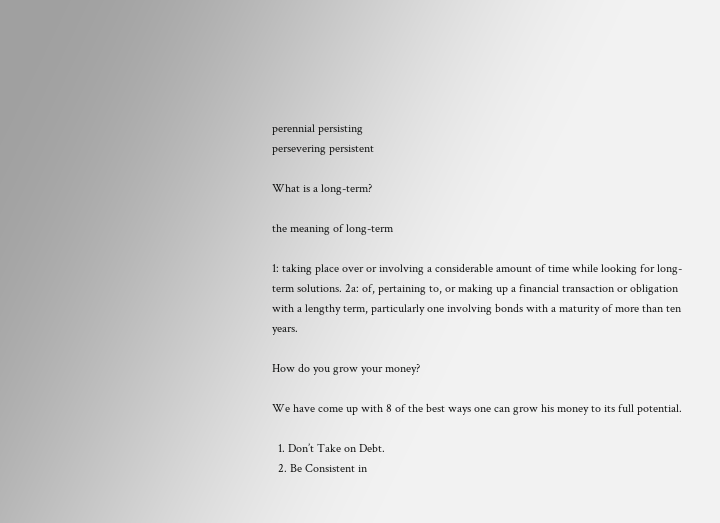perennial persisting
persevering persistent

What is a long-term?

the meaning of long-term

1: taking place over or involving a considerable amount of time while looking for long-term solutions. 2a: of, pertaining to, or making up a financial transaction or obligation with a lengthy term, particularly one involving bonds with a maturity of more than ten years.

How do you grow your money?

We have come up with 8 of the best ways one can grow his money to its full potential.

  1. Don’t Take on Debt.
  2. Be Consistent in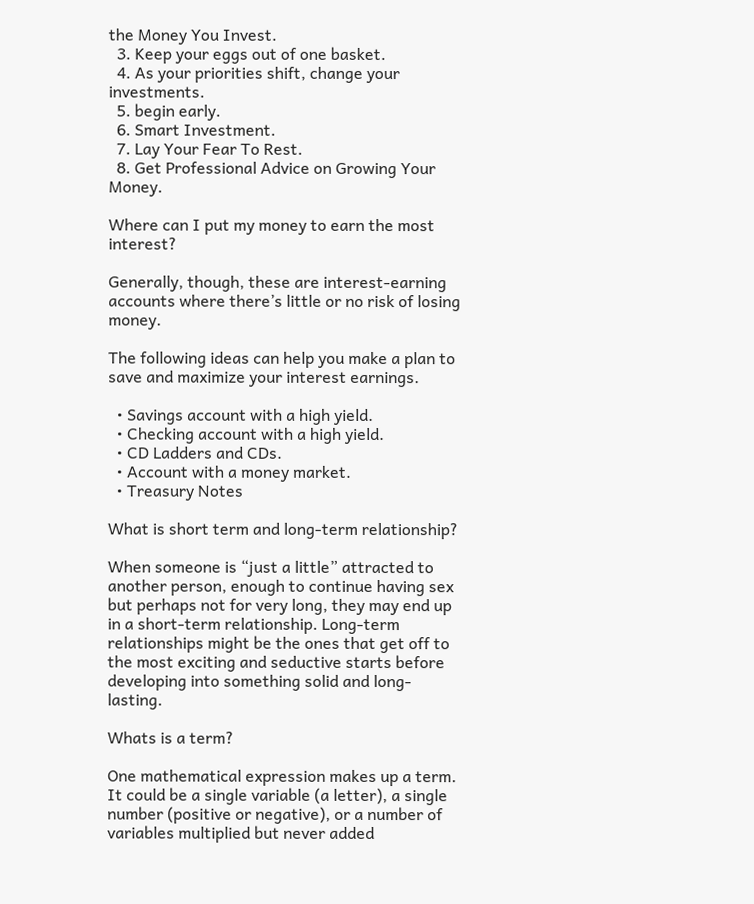the Money You Invest.
  3. Keep your eggs out of one basket.
  4. As your priorities shift, change your investments.
  5. begin early.
  6. Smart Investment.
  7. Lay Your Fear To Rest.
  8. Get Professional Advice on Growing Your Money.

Where can I put my money to earn the most interest?

Generally, though, these are interest-earning accounts where there’s little or no risk of losing money.

The following ideas can help you make a plan to save and maximize your interest earnings.

  • Savings account with a high yield.
  • Checking account with a high yield.
  • CD Ladders and CDs.
  • Account with a money market.
  • Treasury Notes

What is short term and long-term relationship?

When someone is “just a little” attracted to another person, enough to continue having sex but perhaps not for very long, they may end up in a short-term relationship. Long-term relationships might be the ones that get off to the most exciting and seductive starts before developing into something solid and long-lasting.

Whats is a term?

One mathematical expression makes up a term. It could be a single variable (a letter), a single number (positive or negative), or a number of variables multiplied but never added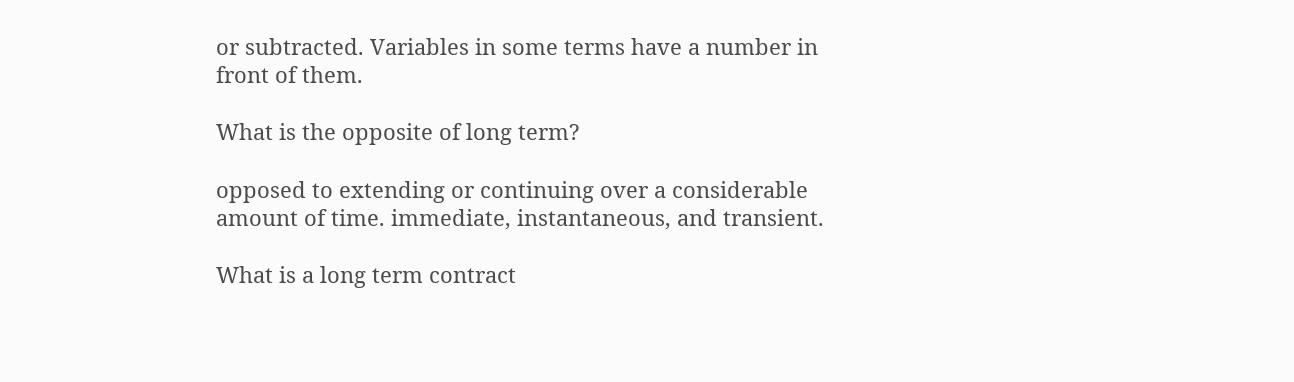or subtracted. Variables in some terms have a number in front of them.

What is the opposite of long term?

opposed to extending or continuing over a considerable amount of time. immediate, instantaneous, and transient.

What is a long term contract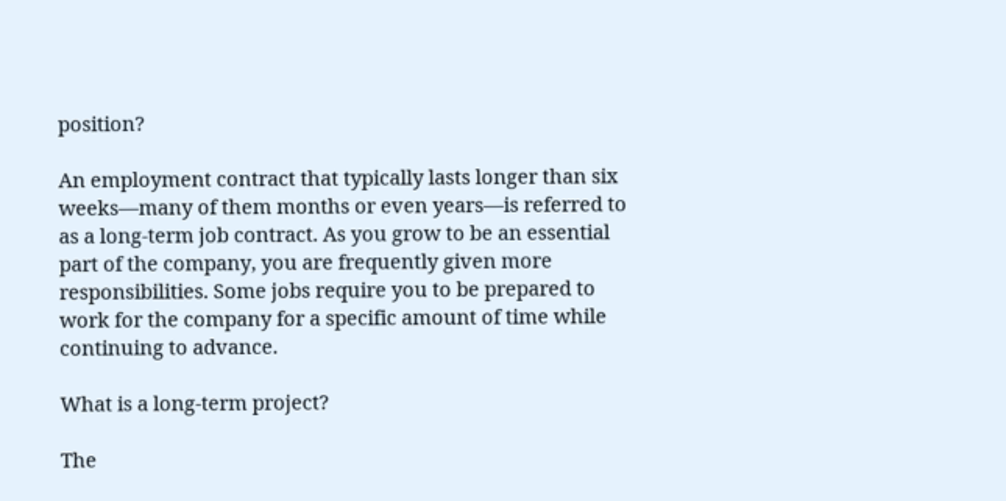position?

An employment contract that typically lasts longer than six weeks—many of them months or even years—is referred to as a long-term job contract. As you grow to be an essential part of the company, you are frequently given more responsibilities. Some jobs require you to be prepared to work for the company for a specific amount of time while continuing to advance.

What is a long-term project?

The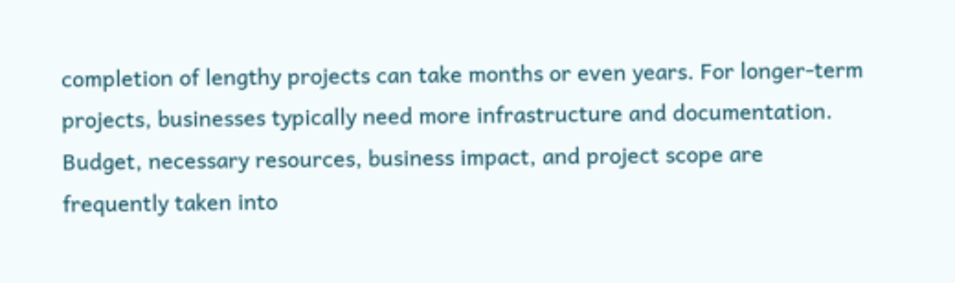completion of lengthy projects can take months or even years. For longer-term projects, businesses typically need more infrastructure and documentation. Budget, necessary resources, business impact, and project scope are frequently taken into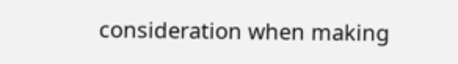consideration when making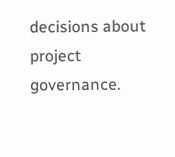decisions about project governance.